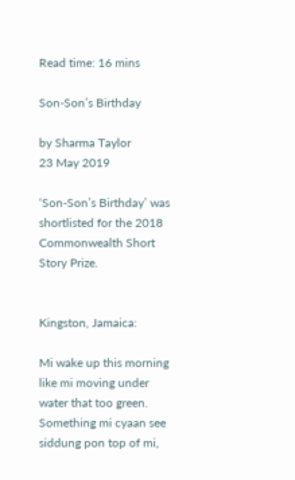Read time: 16 mins

Son-Son’s Birthday

by Sharma Taylor
23 May 2019

‘Son-Son’s Birthday’ was shortlisted for the 2018 Commonwealth Short Story Prize.


Kingston, Jamaica:

Mi wake up this morning like mi moving under water that too green. Something mi cyaan see siddung pon top of mi,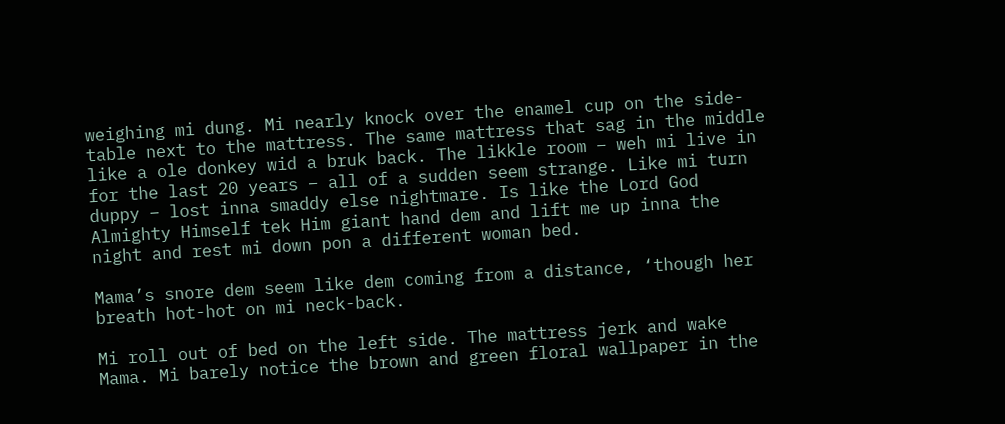weighing mi dung. Mi nearly knock over the enamel cup on the side-table next to the mattress. The same mattress that sag in the middle like a ole donkey wid a bruk back. The likkle room – weh mi live in for the last 20 years – all of a sudden seem strange. Like mi turn duppy – lost inna smaddy else nightmare. Is like the Lord God Almighty Himself tek Him giant hand dem and lift me up inna the night and rest mi down pon a different woman bed.

Mama’s snore dem seem like dem coming from a distance, ‘though her breath hot-hot on mi neck-back.

Mi roll out of bed on the left side. The mattress jerk and wake Mama. Mi barely notice the brown and green floral wallpaper in the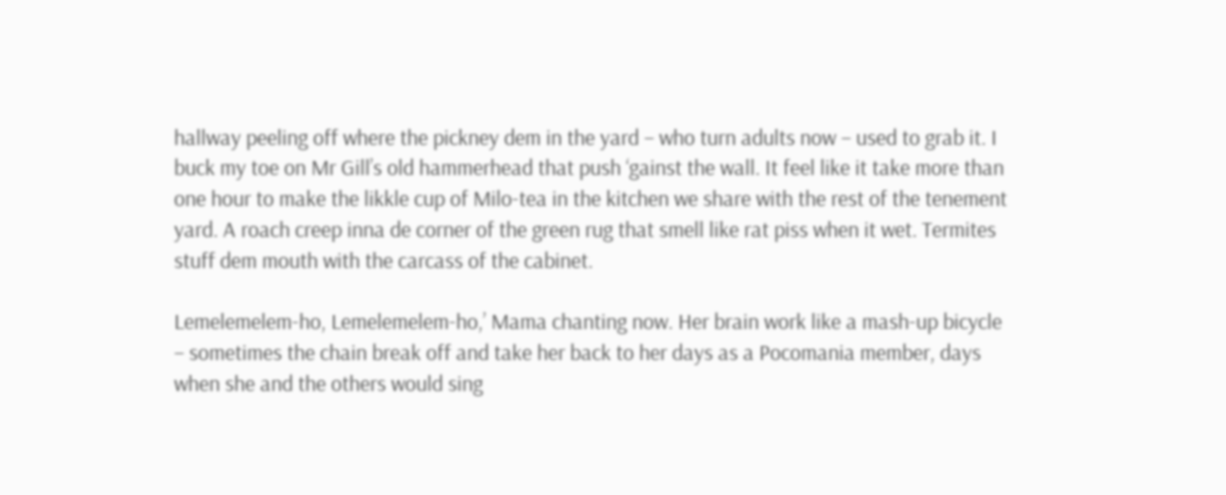hallway peeling off where the pickney dem in the yard – who turn adults now – used to grab it. I buck my toe on Mr Gill’s old hammerhead that push ‘gainst the wall. It feel like it take more than one hour to make the likkle cup of Milo-tea in the kitchen we share with the rest of the tenement yard. A roach creep inna de corner of the green rug that smell like rat piss when it wet. Termites stuff dem mouth with the carcass of the cabinet.

Lemelemelem-ho, Lemelemelem-ho,’ Mama chanting now. Her brain work like a mash-up bicycle – sometimes the chain break off and take her back to her days as a Pocomania member, days when she and the others would sing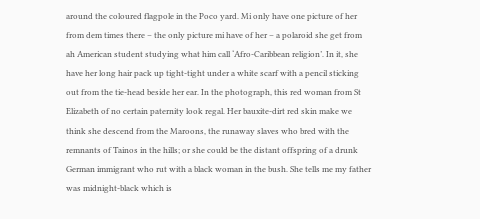around the coloured flagpole in the Poco yard. Mi only have one picture of her from dem times there – the only picture mi have of her – a polaroid she get from ah American student studying what him call ‘Afro-Caribbean religion’. In it, she have her long hair pack up tight-tight under a white scarf with a pencil sticking out from the tie-head beside her ear. In the photograph, this red woman from St Elizabeth of no certain paternity look regal. Her bauxite-dirt red skin make we think she descend from the Maroons, the runaway slaves who bred with the remnants of Tainos in the hills; or she could be the distant offspring of a drunk German immigrant who rut with a black woman in the bush. She tells me my father was midnight-black which is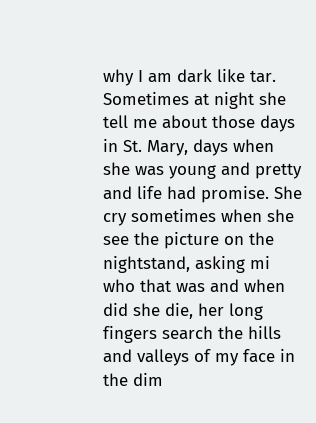why I am dark like tar. Sometimes at night she tell me about those days in St. Mary, days when she was young and pretty and life had promise. She cry sometimes when she see the picture on the nightstand, asking mi who that was and when did she die, her long fingers search the hills and valleys of my face in the dim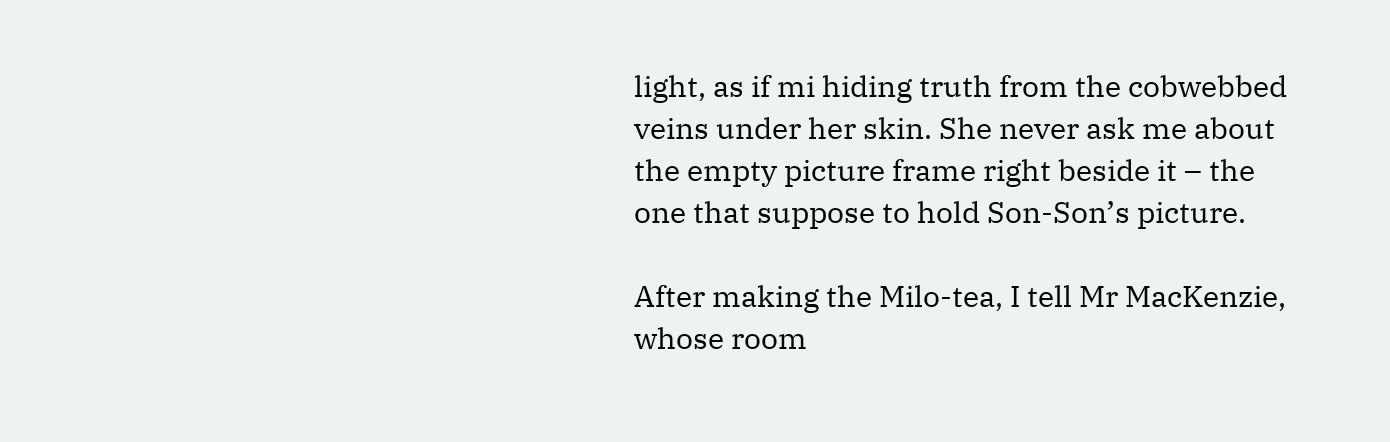light, as if mi hiding truth from the cobwebbed veins under her skin. She never ask me about the empty picture frame right beside it – the one that suppose to hold Son-Son’s picture.

After making the Milo-tea, I tell Mr MacKenzie, whose room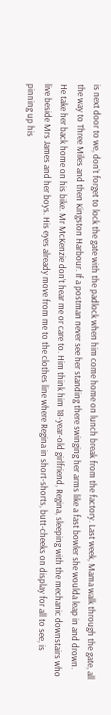is next door to we, don’t forget to lock the gate with the padlock when him come home on lunch break from the factory. Last week, Mama walk through the gate, all the way to Three Miles and then Kingston Harbour. If a postman never see her standing there swinging her arms like a fast bowler she woulda leap in and drown. He take her back home on his bike. Mr McKenzie don’t hear me or care to. Him think him 18-year-old girlfriend, Regina, sleeping with the mechanic downstairs who live beside Mrs James and her boys. His eyes already move from me to the clothes line where Regina in short-shorts, butt-cheeks on display for all to see, is pinning up his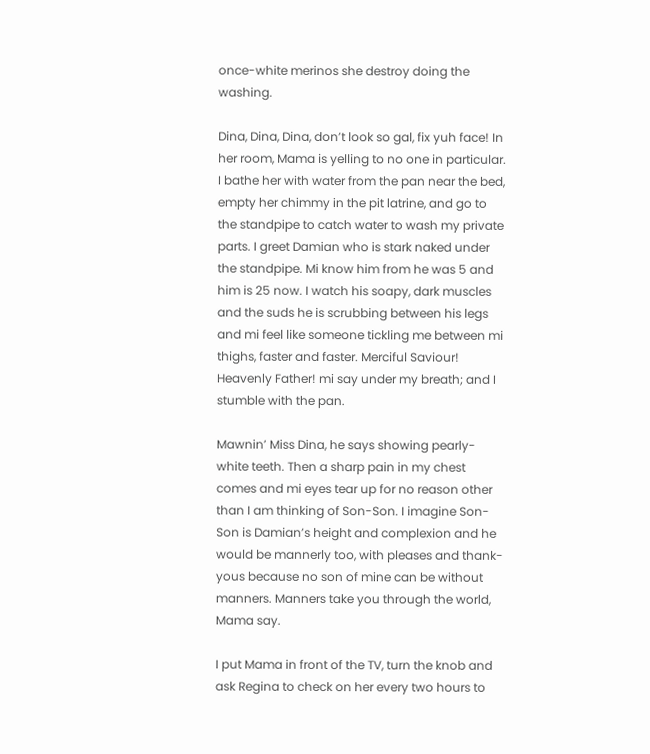once-white merinos she destroy doing the washing.

Dina, Dina, Dina, don’t look so gal, fix yuh face! In her room, Mama is yelling to no one in particular. I bathe her with water from the pan near the bed, empty her chimmy in the pit latrine, and go to the standpipe to catch water to wash my private parts. I greet Damian who is stark naked under the standpipe. Mi know him from he was 5 and him is 25 now. I watch his soapy, dark muscles and the suds he is scrubbing between his legs and mi feel like someone tickling me between mi thighs, faster and faster. Merciful Saviour! Heavenly Father! mi say under my breath; and I stumble with the pan.

Mawnin’ Miss Dina, he says showing pearly-white teeth. Then a sharp pain in my chest comes and mi eyes tear up for no reason other than I am thinking of Son-Son. I imagine Son-Son is Damian’s height and complexion and he would be mannerly too, with pleases and thank-yous because no son of mine can be without manners. Manners take you through the world, Mama say.

I put Mama in front of the TV, turn the knob and ask Regina to check on her every two hours to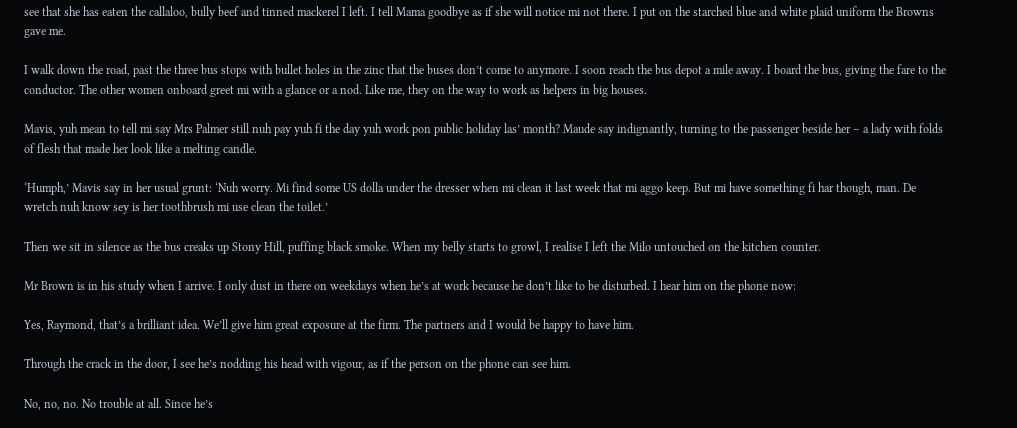see that she has eaten the callaloo, bully beef and tinned mackerel I left. I tell Mama goodbye as if she will notice mi not there. I put on the starched blue and white plaid uniform the Browns gave me.

I walk down the road, past the three bus stops with bullet holes in the zinc that the buses don’t come to anymore. I soon reach the bus depot a mile away. I board the bus, giving the fare to the conductor. The other women onboard greet mi with a glance or a nod. Like me, they on the way to work as helpers in big houses.

Mavis, yuh mean to tell mi say Mrs Palmer still nuh pay yuh fi the day yuh work pon public holiday las’ month? Maude say indignantly, turning to the passenger beside her – a lady with folds of flesh that made her look like a melting candle.

‘Humph,’ Mavis say in her usual grunt: ‘Nuh worry. Mi find some US dolla under the dresser when mi clean it last week that mi aggo keep. But mi have something fi har though, man. De wretch nuh know sey is her toothbrush mi use clean the toilet.’

Then we sit in silence as the bus creaks up Stony Hill, puffing black smoke. When my belly starts to growl, I realise I left the Milo untouched on the kitchen counter.

Mr Brown is in his study when I arrive. I only dust in there on weekdays when he’s at work because he don’t like to be disturbed. I hear him on the phone now:

Yes, Raymond, that’s a brilliant idea. We’ll give him great exposure at the firm. The partners and I would be happy to have him.

Through the crack in the door, I see he’s nodding his head with vigour, as if the person on the phone can see him.

No, no, no. No trouble at all. Since he’s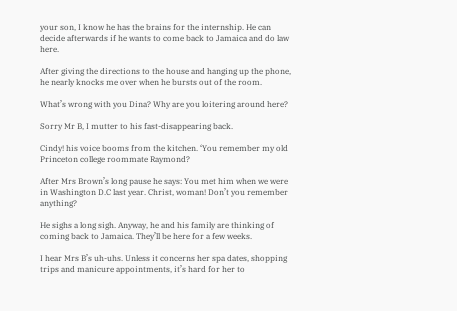your son, I know he has the brains for the internship. He can decide afterwards if he wants to come back to Jamaica and do law here.

After giving the directions to the house and hanging up the phone, he nearly knocks me over when he bursts out of the room.

What’s wrong with you Dina? Why are you loitering around here?

Sorry Mr B, I mutter to his fast-disappearing back.

Cindy! his voice booms from the kitchen. ‘You remember my old Princeton college roommate Raymond?

After Mrs Brown’s long pause he says: You met him when we were in Washington D.C last year. Christ, woman! Don’t you remember anything?

He sighs a long sigh. Anyway, he and his family are thinking of coming back to Jamaica. They’ll be here for a few weeks.

I hear Mrs B’s uh-uhs. Unless it concerns her spa dates, shopping trips and manicure appointments, it’s hard for her to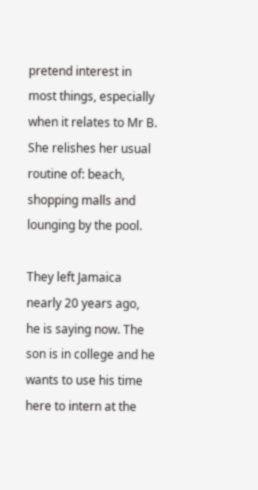pretend interest in most things, especially when it relates to Mr B. She relishes her usual routine of: beach, shopping malls and lounging by the pool.

They left Jamaica nearly 20 years ago, he is saying now. The son is in college and he wants to use his time here to intern at the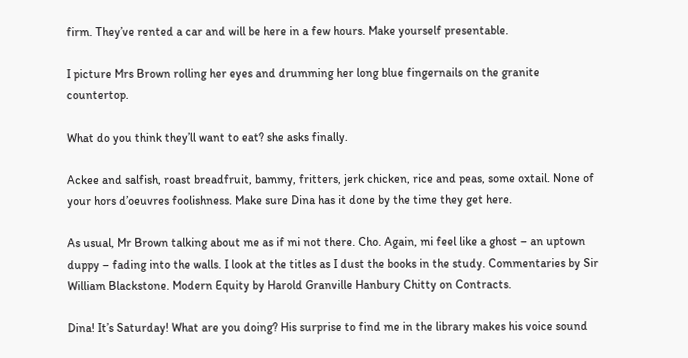firm. They’ve rented a car and will be here in a few hours. Make yourself presentable.

I picture Mrs Brown rolling her eyes and drumming her long blue fingernails on the granite countertop.

What do you think they’ll want to eat? she asks finally.

Ackee and salfish, roast breadfruit, bammy, fritters, jerk chicken, rice and peas, some oxtail. None of your hors d’oeuvres foolishness. Make sure Dina has it done by the time they get here.

As usual, Mr Brown talking about me as if mi not there. Cho. Again, mi feel like a ghost – an uptown duppy – fading into the walls. I look at the titles as I dust the books in the study. Commentaries by Sir William Blackstone. Modern Equity by Harold Granville Hanbury Chitty on Contracts.

Dina! It’s Saturday! What are you doing? His surprise to find me in the library makes his voice sound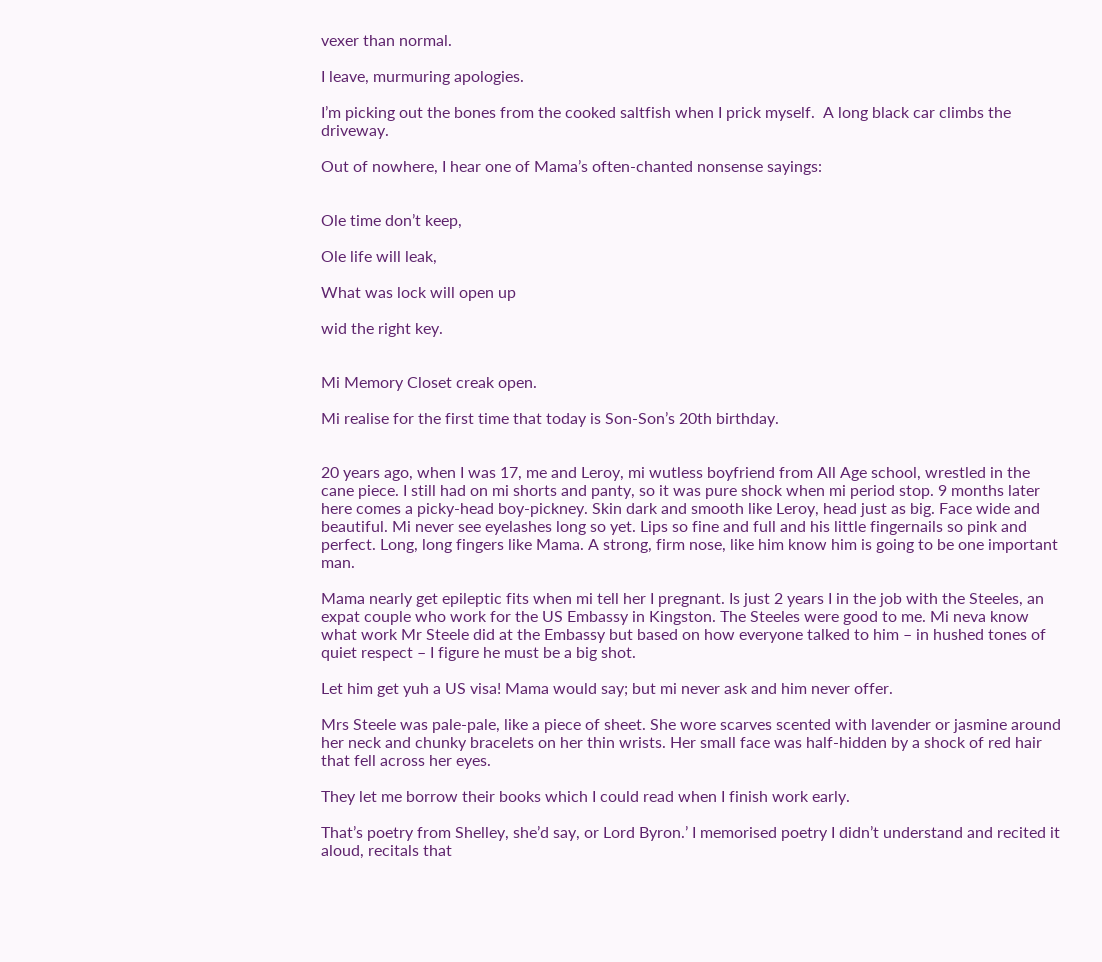vexer than normal.

I leave, murmuring apologies.

I’m picking out the bones from the cooked saltfish when I prick myself.  A long black car climbs the driveway.

Out of nowhere, I hear one of Mama’s often-chanted nonsense sayings:


Ole time don’t keep,

Ole life will leak,

What was lock will open up

wid the right key.


Mi Memory Closet creak open.

Mi realise for the first time that today is Son-Son’s 20th birthday.


20 years ago, when I was 17, me and Leroy, mi wutless boyfriend from All Age school, wrestled in the cane piece. I still had on mi shorts and panty, so it was pure shock when mi period stop. 9 months later here comes a picky-head boy-pickney. Skin dark and smooth like Leroy, head just as big. Face wide and beautiful. Mi never see eyelashes long so yet. Lips so fine and full and his little fingernails so pink and perfect. Long, long fingers like Mama. A strong, firm nose, like him know him is going to be one important man.

Mama nearly get epileptic fits when mi tell her I pregnant. Is just 2 years I in the job with the Steeles, an expat couple who work for the US Embassy in Kingston. The Steeles were good to me. Mi neva know what work Mr Steele did at the Embassy but based on how everyone talked to him – in hushed tones of quiet respect – I figure he must be a big shot.

Let him get yuh a US visa! Mama would say; but mi never ask and him never offer.

Mrs Steele was pale-pale, like a piece of sheet. She wore scarves scented with lavender or jasmine around her neck and chunky bracelets on her thin wrists. Her small face was half-hidden by a shock of red hair that fell across her eyes.

They let me borrow their books which I could read when I finish work early.

That’s poetry from Shelley, she’d say, or Lord Byron.’ I memorised poetry I didn’t understand and recited it aloud, recitals that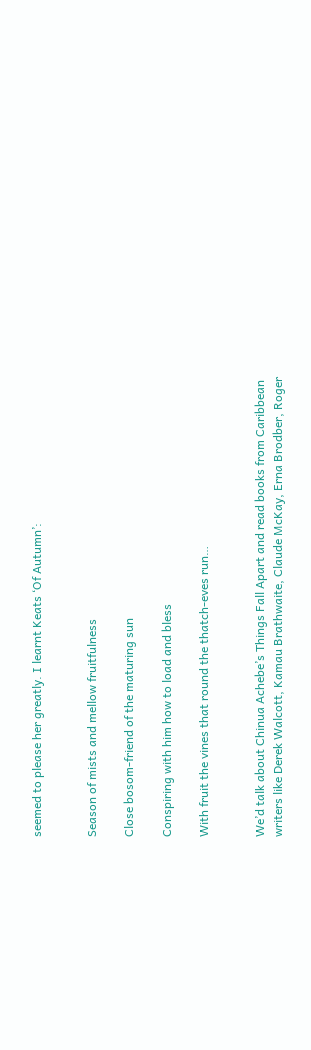seemed to please her greatly. I learnt Keats ‘Of Autumn’:


Season of mists and mellow fruitfulness

Close bosom-friend of the maturing sun

Conspiring with him how to load and bless

With fruit the vines that round the thatch-eves run…


We’d talk about Chinua Achebe’s Things Fall Apart and read books from Caribbean writers like Derek Walcott, Kamau Brathwaite, Claude McKay, Erna Brodber, Roger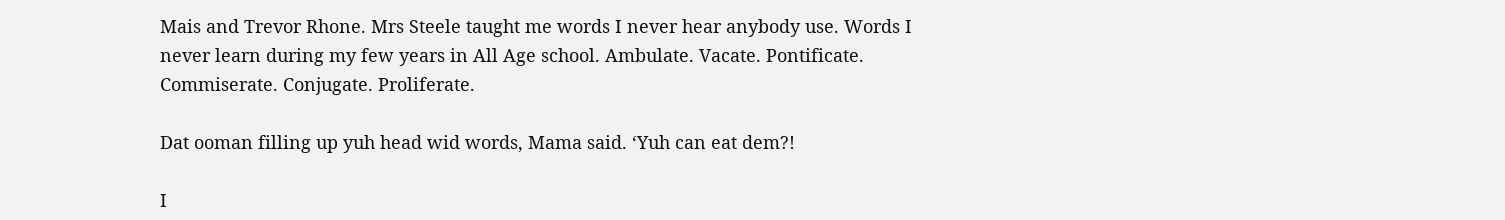Mais and Trevor Rhone. Mrs Steele taught me words I never hear anybody use. Words I never learn during my few years in All Age school. Ambulate. Vacate. Pontificate. Commiserate. Conjugate. Proliferate.

Dat ooman filling up yuh head wid words, Mama said. ‘Yuh can eat dem?!

I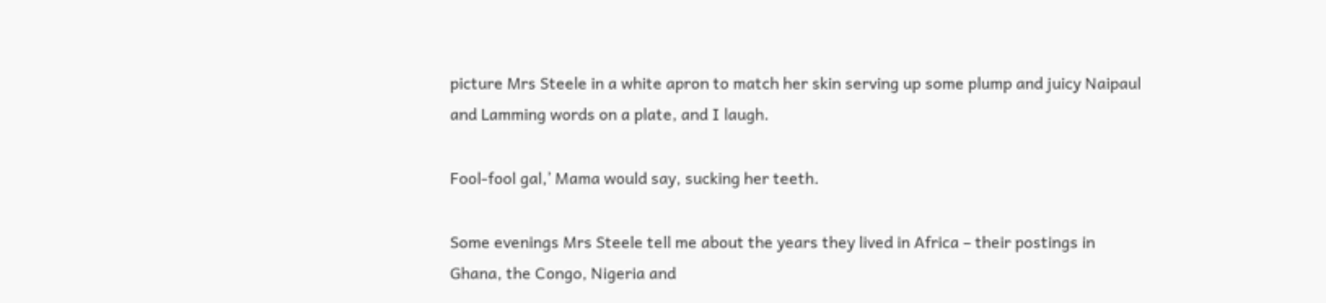picture Mrs Steele in a white apron to match her skin serving up some plump and juicy Naipaul and Lamming words on a plate, and I laugh.

Fool-fool gal,’ Mama would say, sucking her teeth.

Some evenings Mrs Steele tell me about the years they lived in Africa – their postings in Ghana, the Congo, Nigeria and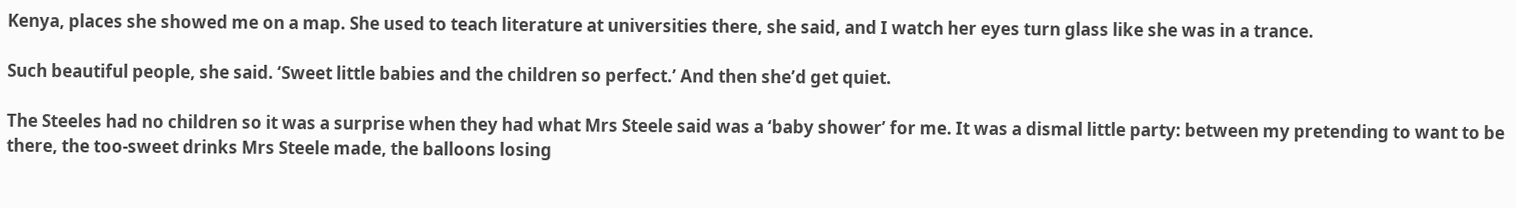Kenya, places she showed me on a map. She used to teach literature at universities there, she said, and I watch her eyes turn glass like she was in a trance.

Such beautiful people, she said. ‘Sweet little babies and the children so perfect.’ And then she’d get quiet.

The Steeles had no children so it was a surprise when they had what Mrs Steele said was a ‘baby shower’ for me. It was a dismal little party: between my pretending to want to be there, the too-sweet drinks Mrs Steele made, the balloons losing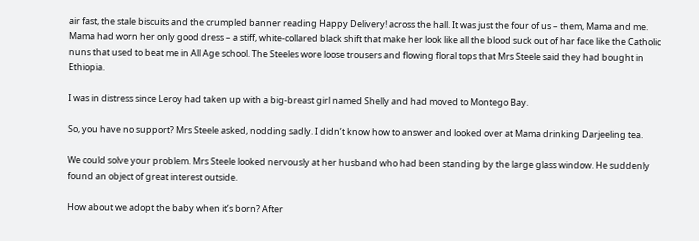air fast, the stale biscuits and the crumpled banner reading Happy Delivery! across the hall. It was just the four of us – them, Mama and me. Mama had worn her only good dress – a stiff, white-collared black shift that make her look like all the blood suck out of har face like the Catholic nuns that used to beat me in All Age school. The Steeles wore loose trousers and flowing floral tops that Mrs Steele said they had bought in Ethiopia.

I was in distress since Leroy had taken up with a big-breast girl named Shelly and had moved to Montego Bay.

So, you have no support? Mrs Steele asked, nodding sadly. I didn’t know how to answer and looked over at Mama drinking Darjeeling tea.

We could solve your problem. Mrs Steele looked nervously at her husband who had been standing by the large glass window. He suddenly found an object of great interest outside.

How about we adopt the baby when it’s born? After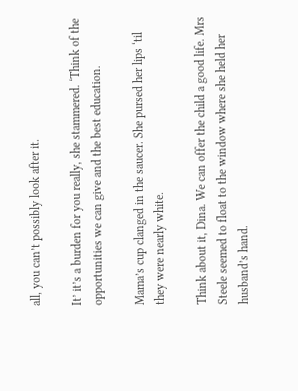all, you can’t possibly look after it.

It’ it’s a burden for you really, she stammered. ‘Think of the opportunities we can give and the best education.

Mama’s cup clanged in the saucer. She pursed her lips ‘til they were nearly white.

Think about it, Dina. We can offer the child a good life. Mrs Steele seemed to float to the window where she held her husband’s hand.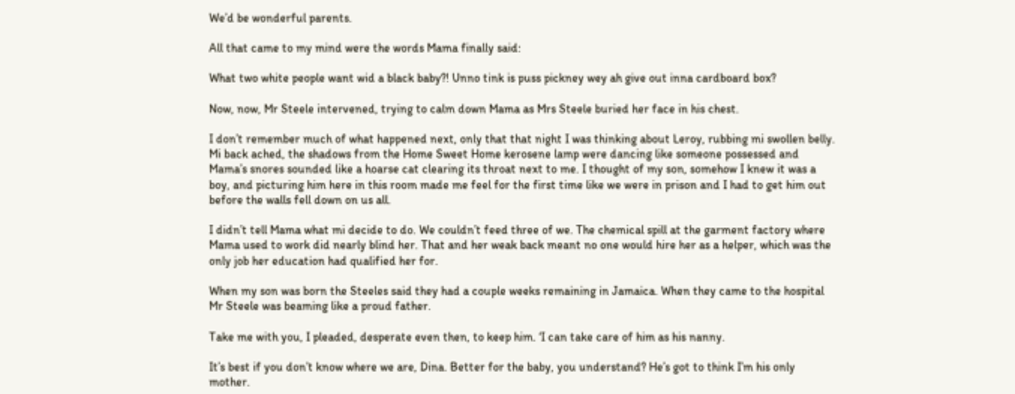We’d be wonderful parents.

All that came to my mind were the words Mama finally said:

What two white people want wid a black baby?! Unno tink is puss pickney wey ah give out inna cardboard box?

Now, now, Mr Steele intervened, trying to calm down Mama as Mrs Steele buried her face in his chest.

I don’t remember much of what happened next, only that that night I was thinking about Leroy, rubbing mi swollen belly. Mi back ached, the shadows from the Home Sweet Home kerosene lamp were dancing like someone possessed and Mama’s snores sounded like a hoarse cat clearing its throat next to me. I thought of my son, somehow I knew it was a boy, and picturing him here in this room made me feel for the first time like we were in prison and I had to get him out before the walls fell down on us all.

I didn’t tell Mama what mi decide to do. We couldn’t feed three of we. The chemical spill at the garment factory where Mama used to work did nearly blind her. That and her weak back meant no one would hire her as a helper, which was the only job her education had qualified her for.

When my son was born the Steeles said they had a couple weeks remaining in Jamaica. When they came to the hospital Mr Steele was beaming like a proud father.

Take me with you, I pleaded, desperate even then, to keep him. ‘I can take care of him as his nanny.

It’s best if you don’t know where we are, Dina. Better for the baby, you understand? He’s got to think I’m his only mother.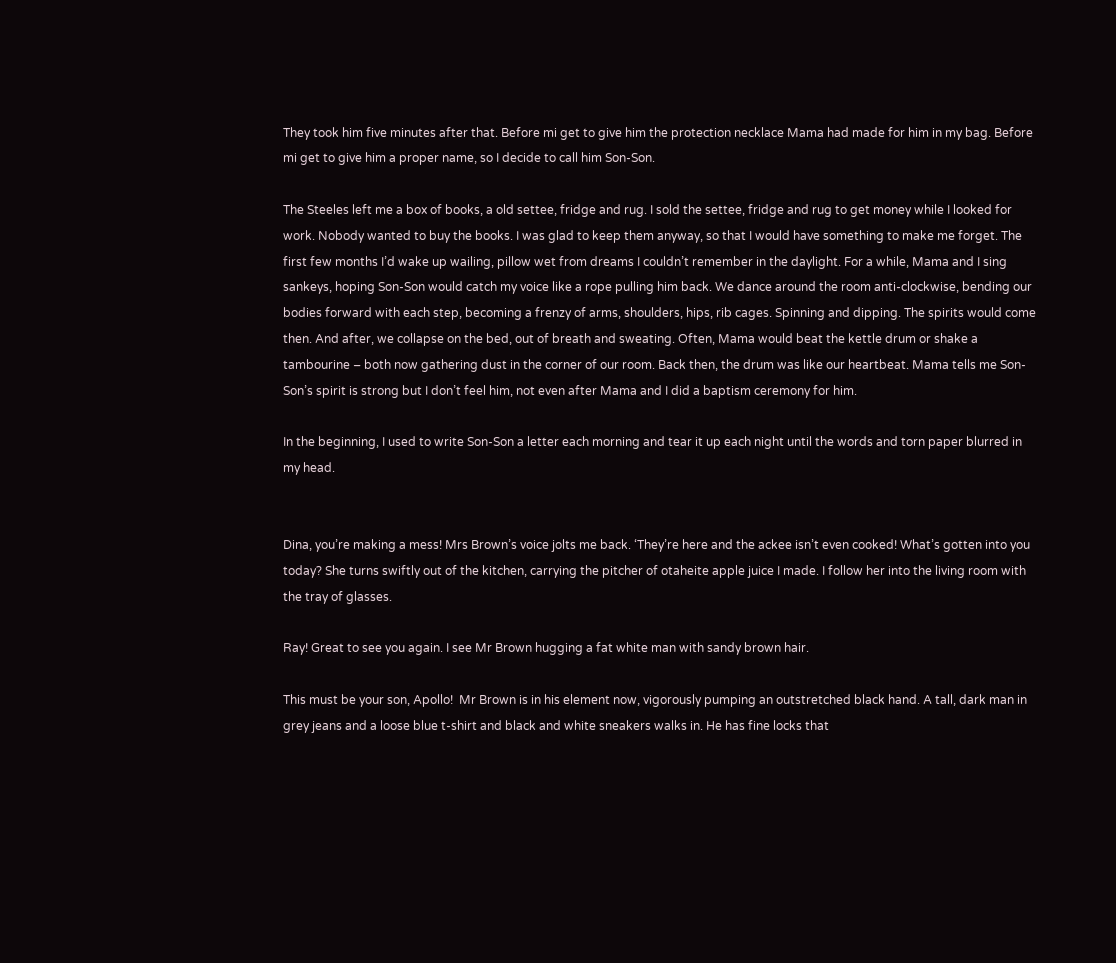They took him five minutes after that. Before mi get to give him the protection necklace Mama had made for him in my bag. Before mi get to give him a proper name, so I decide to call him Son-Son.

The Steeles left me a box of books, a old settee, fridge and rug. I sold the settee, fridge and rug to get money while I looked for work. Nobody wanted to buy the books. I was glad to keep them anyway, so that I would have something to make me forget. The first few months I’d wake up wailing, pillow wet from dreams I couldn’t remember in the daylight. For a while, Mama and I sing sankeys, hoping Son-Son would catch my voice like a rope pulling him back. We dance around the room anti-clockwise, bending our bodies forward with each step, becoming a frenzy of arms, shoulders, hips, rib cages. Spinning and dipping. The spirits would come then. And after, we collapse on the bed, out of breath and sweating. Often, Mama would beat the kettle drum or shake a tambourine – both now gathering dust in the corner of our room. Back then, the drum was like our heartbeat. Mama tells me Son-Son’s spirit is strong but I don’t feel him, not even after Mama and I did a baptism ceremony for him.

In the beginning, I used to write Son-Son a letter each morning and tear it up each night until the words and torn paper blurred in my head.


Dina, you’re making a mess! Mrs Brown’s voice jolts me back. ‘They’re here and the ackee isn’t even cooked! What’s gotten into you today? She turns swiftly out of the kitchen, carrying the pitcher of otaheite apple juice I made. I follow her into the living room with the tray of glasses.

Ray! Great to see you again. I see Mr Brown hugging a fat white man with sandy brown hair.

This must be your son, Apollo!  Mr Brown is in his element now, vigorously pumping an outstretched black hand. A tall, dark man in grey jeans and a loose blue t-shirt and black and white sneakers walks in. He has fine locks that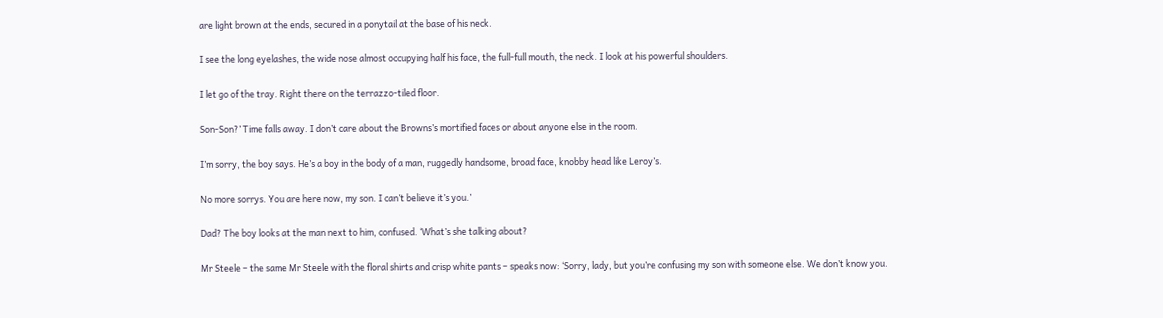are light brown at the ends, secured in a ponytail at the base of his neck.

I see the long eyelashes, the wide nose almost occupying half his face, the full-full mouth, the neck. I look at his powerful shoulders.

I let go of the tray. Right there on the terrazzo-tiled floor.

Son-Son?’ Time falls away. I don’t care about the Browns’s mortified faces or about anyone else in the room.

I’m sorry, the boy says. He’s a boy in the body of a man, ruggedly handsome, broad face, knobby head like Leroy’s.

No more sorrys. You are here now, my son. I can’t believe it’s you.’

Dad? The boy looks at the man next to him, confused. ‘What’s she talking about?

Mr Steele – the same Mr Steele with the floral shirts and crisp white pants – speaks now: ‘Sorry, lady, but you’re confusing my son with someone else. We don’t know you.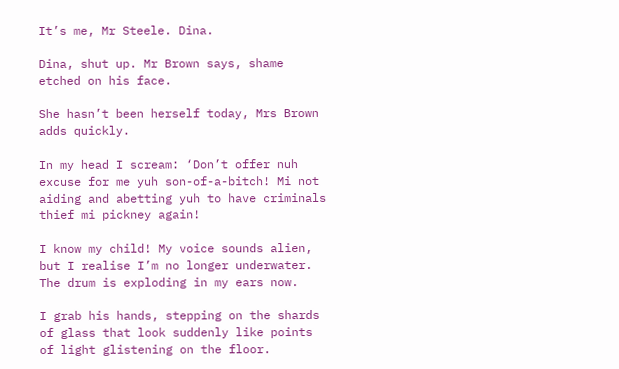It’s me, Mr Steele. Dina.

Dina, shut up. Mr Brown says, shame etched on his face.

She hasn’t been herself today, Mrs Brown adds quickly.

In my head I scream: ‘Don’t offer nuh excuse for me yuh son-of-a-bitch! Mi not aiding and abetting yuh to have criminals thief mi pickney again!

I know my child! My voice sounds alien, but I realise I’m no longer underwater. The drum is exploding in my ears now.

I grab his hands, stepping on the shards of glass that look suddenly like points of light glistening on the floor.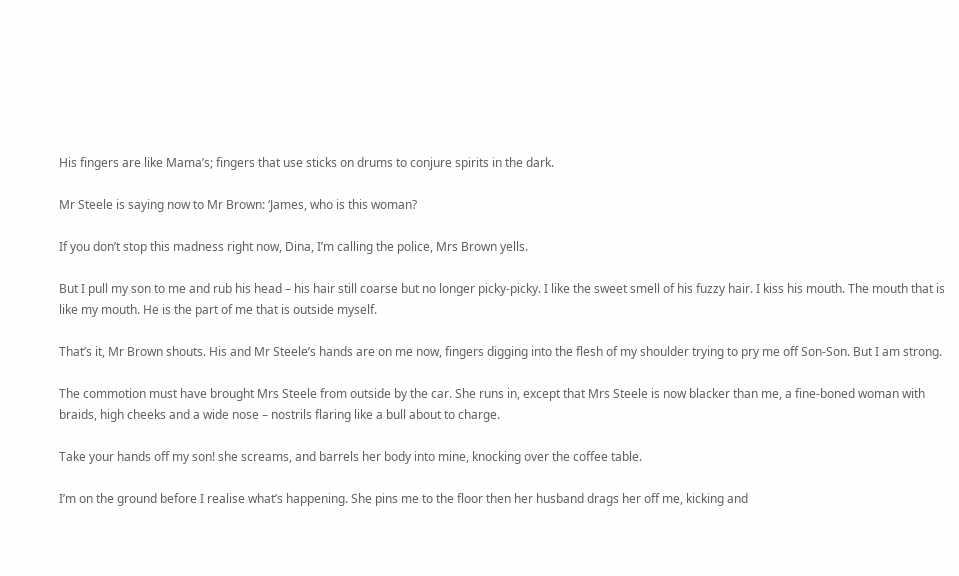His fingers are like Mama’s; fingers that use sticks on drums to conjure spirits in the dark.

Mr Steele is saying now to Mr Brown: ‘James, who is this woman?

If you don’t stop this madness right now, Dina, I’m calling the police, Mrs Brown yells.

But I pull my son to me and rub his head – his hair still coarse but no longer picky-picky. I like the sweet smell of his fuzzy hair. I kiss his mouth. The mouth that is like my mouth. He is the part of me that is outside myself.

That’s it, Mr Brown shouts. His and Mr Steele’s hands are on me now, fingers digging into the flesh of my shoulder trying to pry me off Son-Son. But I am strong.

The commotion must have brought Mrs Steele from outside by the car. She runs in, except that Mrs Steele is now blacker than me, a fine-boned woman with braids, high cheeks and a wide nose – nostrils flaring like a bull about to charge.

Take your hands off my son! she screams, and barrels her body into mine, knocking over the coffee table.

I’m on the ground before I realise what’s happening. She pins me to the floor then her husband drags her off me, kicking and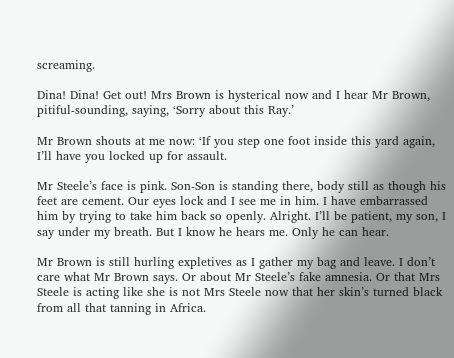screaming.

Dina! Dina! Get out! Mrs Brown is hysterical now and I hear Mr Brown, pitiful-sounding, saying, ‘Sorry about this Ray.’

Mr Brown shouts at me now: ‘If you step one foot inside this yard again, I’ll have you locked up for assault.

Mr Steele’s face is pink. Son-Son is standing there, body still as though his feet are cement. Our eyes lock and I see me in him. I have embarrassed him by trying to take him back so openly. Alright. I’ll be patient, my son, I say under my breath. But I know he hears me. Only he can hear.

Mr Brown is still hurling expletives as I gather my bag and leave. I don’t care what Mr Brown says. Or about Mr Steele’s fake amnesia. Or that Mrs Steele is acting like she is not Mrs Steele now that her skin’s turned black from all that tanning in Africa.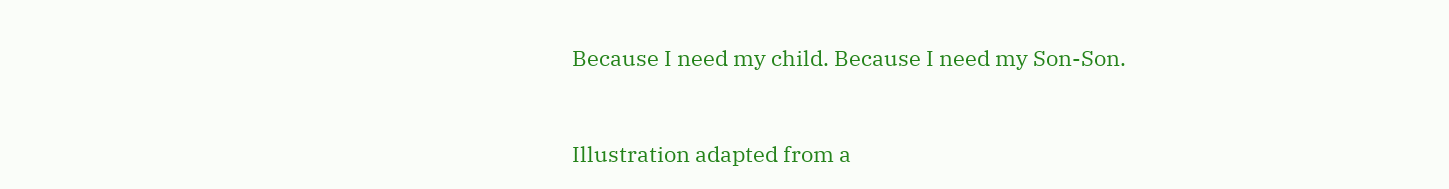Because I need my child. Because I need my Son-Son.



Illustration adapted from a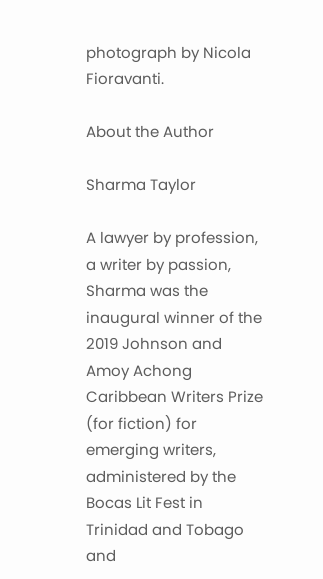photograph by Nicola Fioravanti.

About the Author

Sharma Taylor

A lawyer by profession, a writer by passion, Sharma was the inaugural winner of the 2019 Johnson and Amoy Achong Caribbean Writers Prize (for fiction) for emerging writers, administered by the Bocas Lit Fest in Trinidad and Tobago and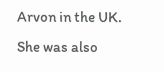Arvon in the UK. She was also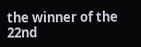the winner of the 22nd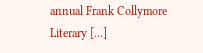annual Frank Collymore Literary […]